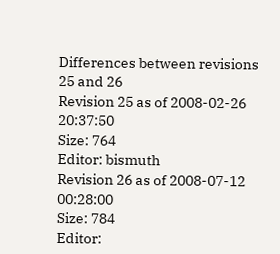Differences between revisions 25 and 26
Revision 25 as of 2008-02-26 20:37:50
Size: 764
Editor: bismuth
Revision 26 as of 2008-07-12 00:28:00
Size: 784
Editor: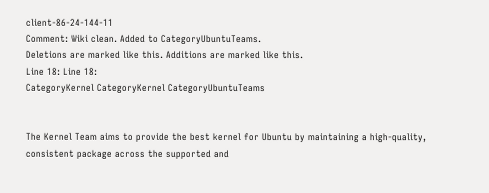client-86-24-144-11
Comment: Wiki clean. Added to CategoryUbuntuTeams.
Deletions are marked like this. Additions are marked like this.
Line 18: Line 18:
CategoryKernel CategoryKernel CategoryUbuntuTeams


The Kernel Team aims to provide the best kernel for Ubuntu by maintaining a high-quality, consistent package across the supported and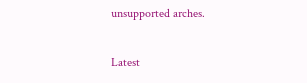unsupported arches.

Latest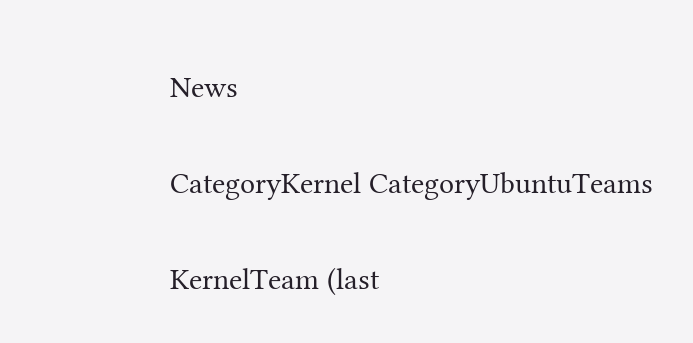News

CategoryKernel CategoryUbuntuTeams

KernelTeam (last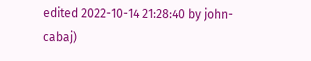edited 2022-10-14 21:28:40 by john-cabaj)